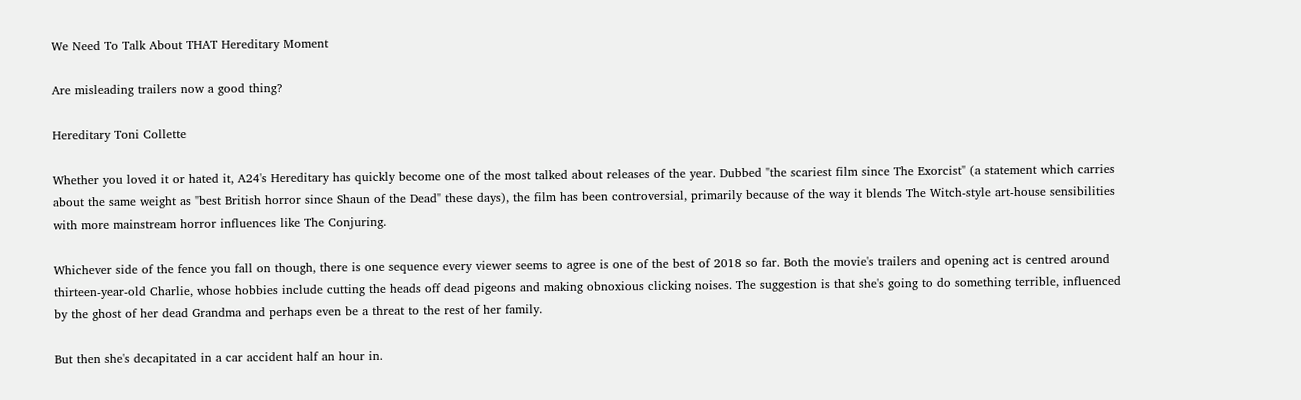We Need To Talk About THAT Hereditary Moment

Are misleading trailers now a good thing?

Hereditary Toni Collette

Whether you loved it or hated it, A24's Hereditary has quickly become one of the most talked about releases of the year. Dubbed "the scariest film since The Exorcist" (a statement which carries about the same weight as "best British horror since Shaun of the Dead" these days), the film has been controversial, primarily because of the way it blends The Witch-style art-house sensibilities with more mainstream horror influences like The Conjuring.

Whichever side of the fence you fall on though, there is one sequence every viewer seems to agree is one of the best of 2018 so far. Both the movie's trailers and opening act is centred around thirteen-year-old Charlie, whose hobbies include cutting the heads off dead pigeons and making obnoxious clicking noises. The suggestion is that she's going to do something terrible, influenced by the ghost of her dead Grandma and perhaps even be a threat to the rest of her family.

But then she's decapitated in a car accident half an hour in.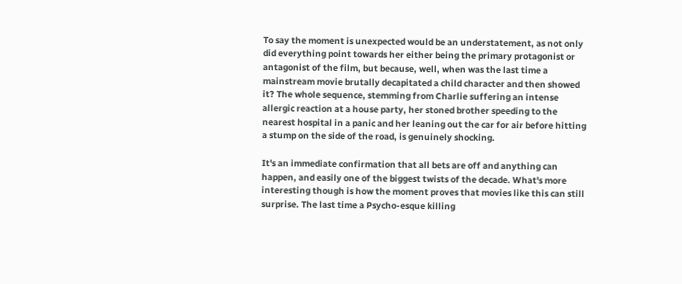To say the moment is unexpected would be an understatement, as not only did everything point towards her either being the primary protagonist or antagonist of the film, but because, well, when was the last time a mainstream movie brutally decapitated a child character and then showed it? The whole sequence, stemming from Charlie suffering an intense allergic reaction at a house party, her stoned brother speeding to the nearest hospital in a panic and her leaning out the car for air before hitting a stump on the side of the road, is genuinely shocking.

It's an immediate confirmation that all bets are off and anything can happen, and easily one of the biggest twists of the decade. What's more interesting though is how the moment proves that movies like this can still surprise. The last time a Psycho-esque killing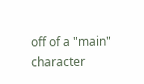off of a "main" character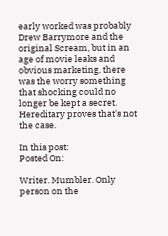early worked was probably Drew Barrymore and the original Scream, but in an age of movie leaks and obvious marketing, there was the worry something that shocking could no longer be kept a secret. Hereditary proves that's not the case.

In this post:
Posted On:

Writer. Mumbler. Only person on the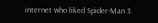internet who liked Spider-Man 3